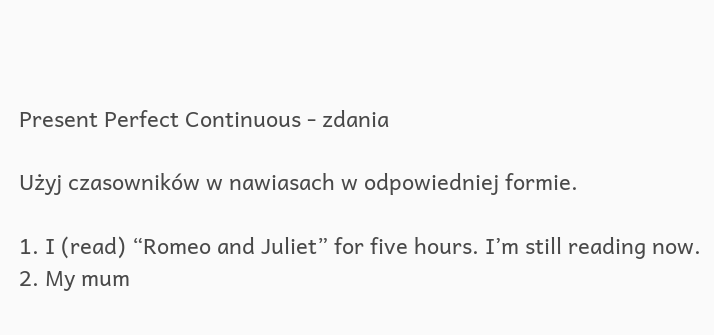Present Perfect Continuous - zdania

Użyj czasowników w nawiasach w odpowiedniej formie.

1. I (read) “Romeo and Juliet” for five hours. I’m still reading now.
2. My mum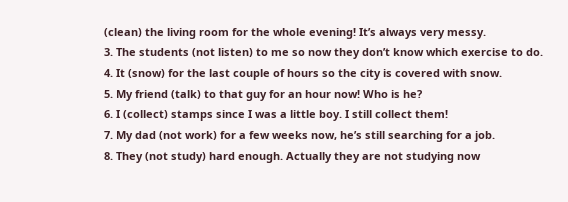(clean) the living room for the whole evening! It’s always very messy.
3. The students (not listen) to me so now they don’t know which exercise to do.
4. It (snow) for the last couple of hours so the city is covered with snow.
5. My friend (talk) to that guy for an hour now! Who is he?
6. I (collect) stamps since I was a little boy. I still collect them!
7. My dad (not work) for a few weeks now, he’s still searching for a job.
8. They (not study) hard enough. Actually they are not studying now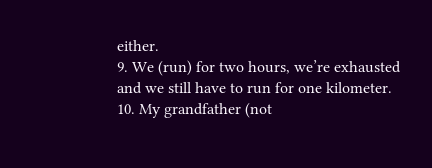either.
9. We (run) for two hours, we’re exhausted and we still have to run for one kilometer.
10. My grandfather (not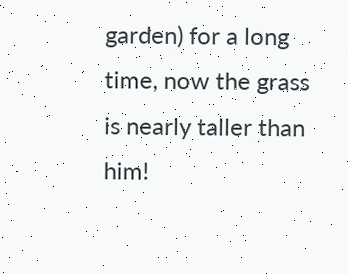garden) for a long time, now the grass is nearly taller than him!